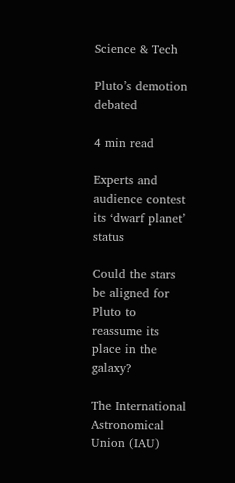Science & Tech

Pluto’s demotion debated

4 min read

Experts and audience contest its ‘dwarf planet’ status

Could the stars be aligned for Pluto to reassume its place in the galaxy?

The International Astronomical Union (IAU)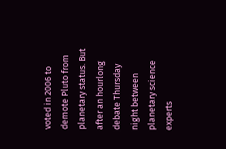voted in 2006 to demote Pluto from planetary status. But after an hourlong debate Thursday night between planetary science experts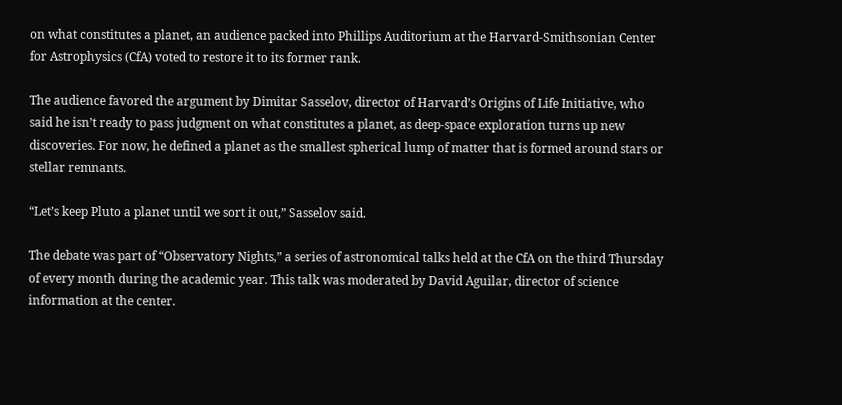on what constitutes a planet, an audience packed into Phillips Auditorium at the Harvard-Smithsonian Center for Astrophysics (CfA) voted to restore it to its former rank.

The audience favored the argument by Dimitar Sasselov, director of Harvard’s Origins of Life Initiative, who said he isn’t ready to pass judgment on what constitutes a planet, as deep-space exploration turns up new discoveries. For now, he defined a planet as the smallest spherical lump of matter that is formed around stars or stellar remnants.

“Let’s keep Pluto a planet until we sort it out,” Sasselov said.

The debate was part of “Observatory Nights,” a series of astronomical talks held at the CfA on the third Thursday of every month during the academic year. This talk was moderated by David Aguilar, director of science information at the center.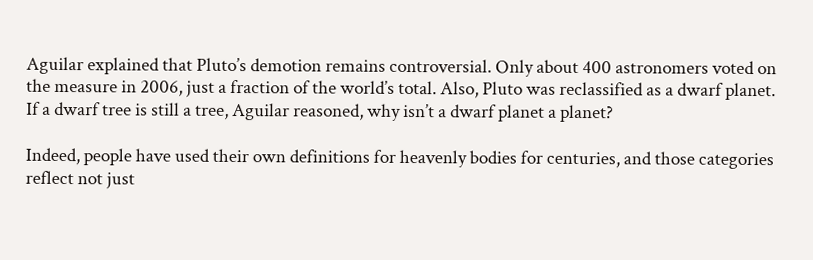Aguilar explained that Pluto’s demotion remains controversial. Only about 400 astronomers voted on the measure in 2006, just a fraction of the world’s total. Also, Pluto was reclassified as a dwarf planet. If a dwarf tree is still a tree, Aguilar reasoned, why isn’t a dwarf planet a planet?

Indeed, people have used their own definitions for heavenly bodies for centuries, and those categories reflect not just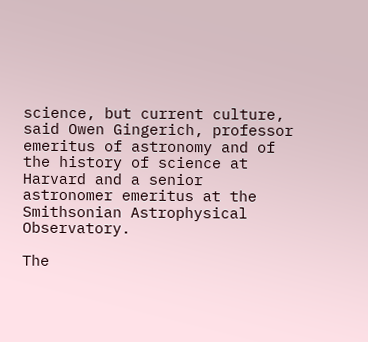science, but current culture, said Owen Gingerich, professor emeritus of astronomy and of the history of science at Harvard and a senior astronomer emeritus at the Smithsonian Astrophysical Observatory.

The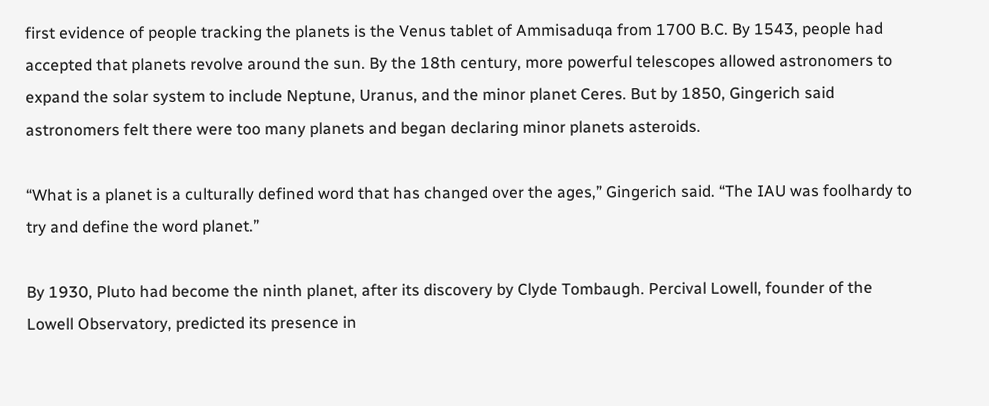first evidence of people tracking the planets is the Venus tablet of Ammisaduqa from 1700 B.C. By 1543, people had accepted that planets revolve around the sun. By the 18th century, more powerful telescopes allowed astronomers to expand the solar system to include Neptune, Uranus, and the minor planet Ceres. But by 1850, Gingerich said astronomers felt there were too many planets and began declaring minor planets asteroids.

“What is a planet is a culturally defined word that has changed over the ages,” Gingerich said. “The IAU was foolhardy to try and define the word planet.”

By 1930, Pluto had become the ninth planet, after its discovery by Clyde Tombaugh. Percival Lowell, founder of the Lowell Observatory, predicted its presence in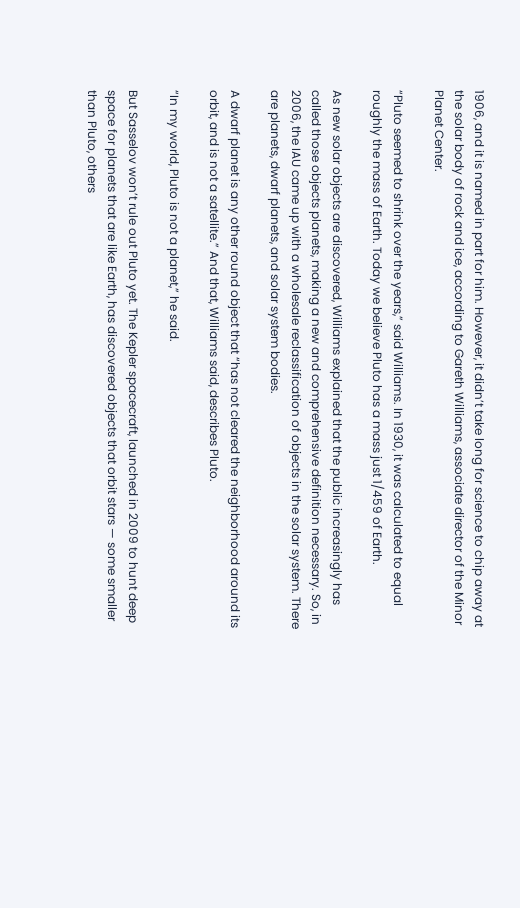1906, and it is named in part for him. However, it didn’t take long for science to chip away at the solar body of rock and ice, according to Gareth Williams, associate director of the Minor Planet Center.

“Pluto seemed to shrink over the years,” said Williams. In 1930, it was calculated to equal roughly the mass of Earth. Today we believe Pluto has a mass just 1/459 of Earth.

As new solar objects are discovered, Williams explained that the public increasingly has called those objects planets, making a new and comprehensive definition necessary. So, in 2006, the IAU came up with a wholesale reclassification of objects in the solar system. There are planets, dwarf planets, and solar system bodies.

A dwarf planet is any other round object that “has not cleared the neighborhood around its orbit, and is not a satellite.” And that, Williams said, describes Pluto.

“In my world, Pluto is not a planet,” he said.

But Sasselov won’t rule out Pluto yet. The Kepler spacecraft, launched in 2009 to hunt deep space for planets that are like Earth, has discovered objects that orbit stars — some smaller than Pluto, others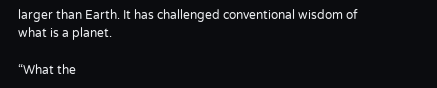larger than Earth. It has challenged conventional wisdom of what is a planet.

“What the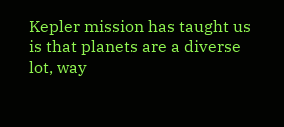Kepler mission has taught us is that planets are a diverse lot, way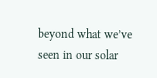beyond what we’ve seen in our solar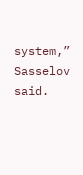system,” Sasselov said.